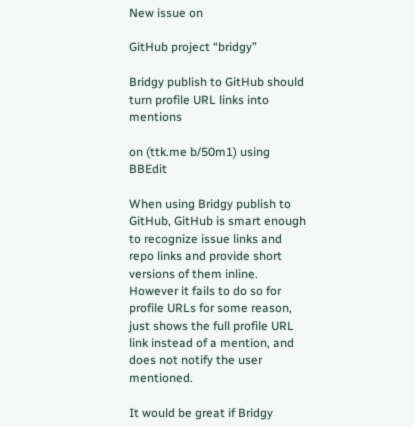New issue on

GitHub project “bridgy”

Bridgy publish to GitHub should turn profile URL links into mentions

on (ttk.me b/50m1) using BBEdit

When using Bridgy publish to GitHub, GitHub is smart enough to recognize issue links and repo links and provide short versions of them inline. However it fails to do so for profile URLs for some reason, just shows the full profile URL link instead of a mention, and does not notify the user mentioned.

It would be great if Bridgy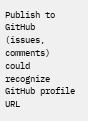Publish to GitHub (issues, comments) could recognize GitHub profile URL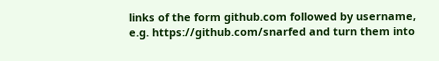links of the form github.com followed by username, e.g. https://github.com/snarfed and turn them into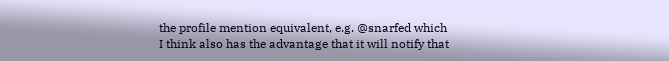the profile mention equivalent, e.g. @snarfed which I think also has the advantage that it will notify that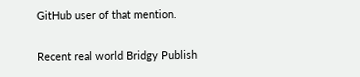GitHub user of that mention.

Recent real world Bridgy Publish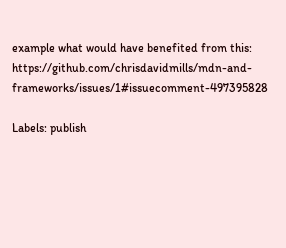example what would have benefited from this: https://github.com/chrisdavidmills/mdn-and-frameworks/issues/1#issuecomment-497395828

Labels: publish